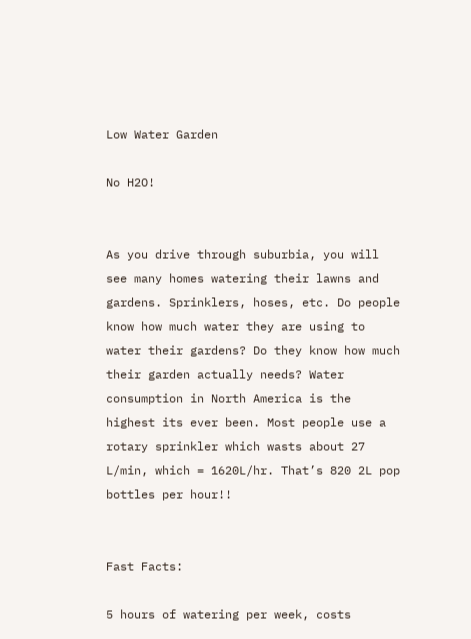Low Water Garden

No H2O!


As you drive through suburbia, you will see many homes watering their lawns and gardens. Sprinklers, hoses, etc. Do people know how much water they are using to water their gardens? Do they know how much their garden actually needs? Water consumption in North America is the highest its ever been. Most people use a rotary sprinkler which wasts about 27 L/min, which = 1620L/hr. That’s 820 2L pop bottles per hour!!


Fast Facts:

5 hours of watering per week, costs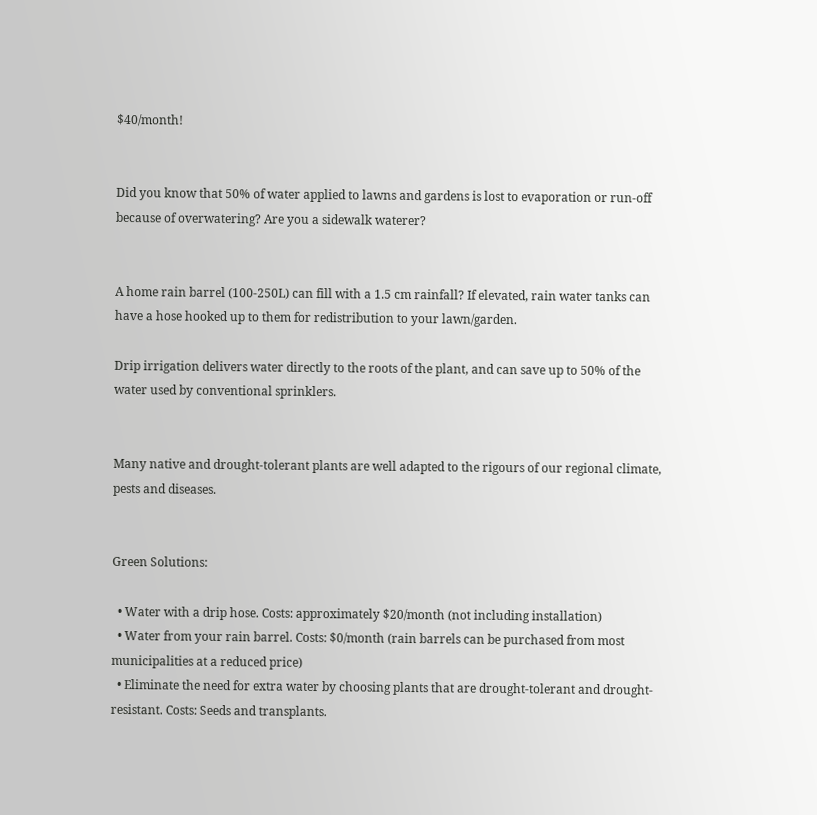$40/month!


Did you know that 50% of water applied to lawns and gardens is lost to evaporation or run-off because of overwatering? Are you a sidewalk waterer?


A home rain barrel (100-250L) can fill with a 1.5 cm rainfall? If elevated, rain water tanks can have a hose hooked up to them for redistribution to your lawn/garden.

Drip irrigation delivers water directly to the roots of the plant, and can save up to 50% of the water used by conventional sprinklers.


Many native and drought-tolerant plants are well adapted to the rigours of our regional climate, pests and diseases.


Green Solutions:

  • Water with a drip hose. Costs: approximately $20/month (not including installation)
  • Water from your rain barrel. Costs: $0/month (rain barrels can be purchased from most municipalities at a reduced price)
  • Eliminate the need for extra water by choosing plants that are drought-tolerant and drought-resistant. Costs: Seeds and transplants.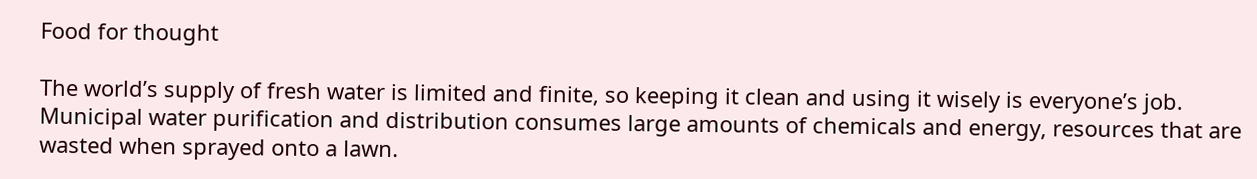Food for thought

The world’s supply of fresh water is limited and finite, so keeping it clean and using it wisely is everyone’s job. Municipal water purification and distribution consumes large amounts of chemicals and energy, resources that are wasted when sprayed onto a lawn.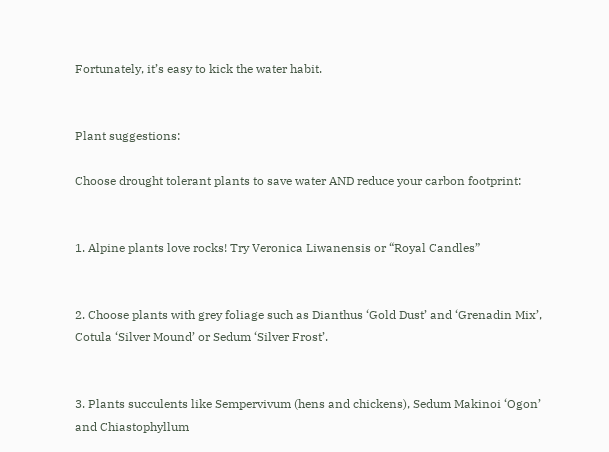Fortunately, it’s easy to kick the water habit.


Plant suggestions:

Choose drought tolerant plants to save water AND reduce your carbon footprint:


1. Alpine plants love rocks! Try Veronica Liwanensis or “Royal Candles”


2. Choose plants with grey foliage such as Dianthus ‘Gold Dust’ and ‘Grenadin Mix’, Cotula ‘Silver Mound’ or Sedum ‘Silver Frost’.


3. Plants succulents like Sempervivum (hens and chickens), Sedum Makinoi ‘Ogon’ and Chiastophyllum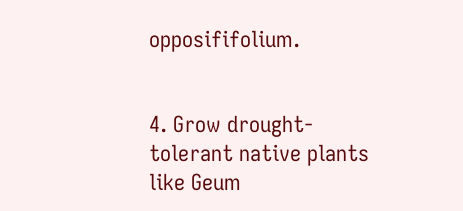opposififolium.


4. Grow drought-tolerant native plants like Geum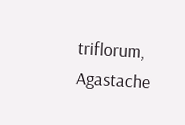triflorum, Agastache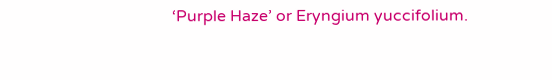‘Purple Haze’ or Eryngium yuccifolium.